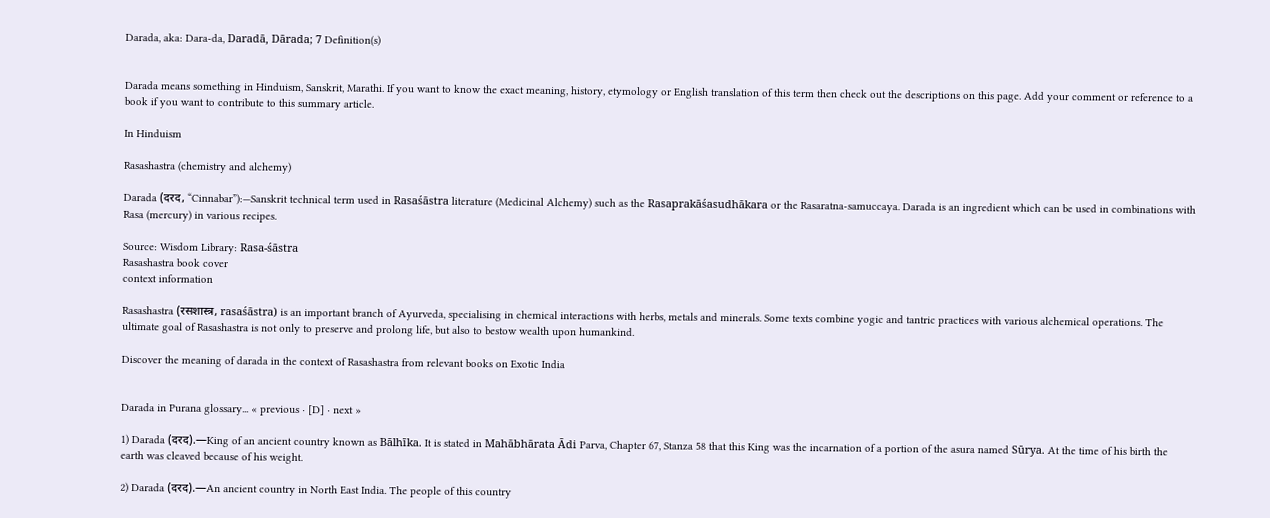Darada, aka: Dara-da, Daradā, Dārada; 7 Definition(s)


Darada means something in Hinduism, Sanskrit, Marathi. If you want to know the exact meaning, history, etymology or English translation of this term then check out the descriptions on this page. Add your comment or reference to a book if you want to contribute to this summary article.

In Hinduism

Rasashastra (chemistry and alchemy)

Darada (दरद, “Cinnabar”):—Sanskrit technical term used in Rasaśāstra literature (Medicinal Alchemy) such as the Rasaprakāśasudhākara or the Rasaratna-samuccaya. Darada is an ingredient which can be used in combinations with Rasa (mercury) in various recipes.

Source: Wisdom Library: Rasa-śāstra
Rasashastra book cover
context information

Rasashastra (रसशास्त्र, rasaśāstra) is an important branch of Ayurveda, specialising in chemical interactions with herbs, metals and minerals. Some texts combine yogic and tantric practices with various alchemical operations. The ultimate goal of Rasashastra is not only to preserve and prolong life, but also to bestow wealth upon humankind.

Discover the meaning of darada in the context of Rasashastra from relevant books on Exotic India


Darada in Purana glossary... « previous · [D] · next »

1) Darada (दरद).—King of an ancient country known as Bālhīka. It is stated in Mahābhārata Ādi Parva, Chapter 67, Stanza 58 that this King was the incarnation of a portion of the asura named Sūrya. At the time of his birth the earth was cleaved because of his weight.

2) Darada (दरद).—An ancient country in North East India. The people of this country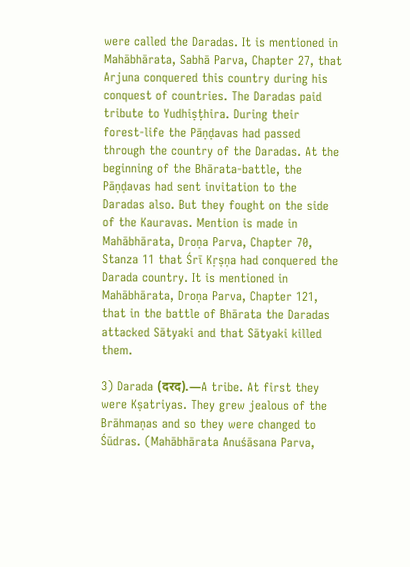were called the Daradas. It is mentioned in Mahābhārata, Sabhā Parva, Chapter 27, that Arjuna conquered this country during his conquest of countries. The Daradas paid tribute to Yudhiṣṭhira. During their forest-life the Pāṇḍavas had passed through the country of the Daradas. At the beginning of the Bhārata-battle, the Pāṇḍavas had sent invitation to the Daradas also. But they fought on the side of the Kauravas. Mention is made in Mahābhārata, Droṇa Parva, Chapter 70, Stanza 11 that Śrī Kṛṣṇa had conquered the Darada country. It is mentioned in Mahābhārata, Droṇa Parva, Chapter 121, that in the battle of Bhārata the Daradas attacked Sātyaki and that Sātyaki killed them.

3) Darada (दरद).—A tribe. At first they were Kṣatriyas. They grew jealous of the Brāhmaṇas and so they were changed to Śūdras. (Mahābhārata Anuśāsana Parva,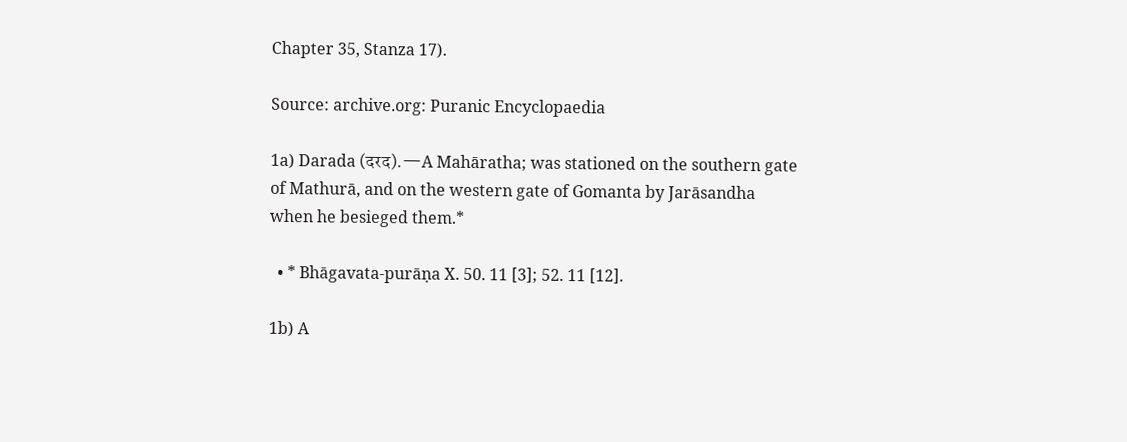Chapter 35, Stanza 17).

Source: archive.org: Puranic Encyclopaedia

1a) Darada (दरद).—A Mahāratha; was stationed on the southern gate of Mathurā, and on the western gate of Gomanta by Jarāsandha when he besieged them.*

  • * Bhāgavata-purāṇa X. 50. 11 [3]; 52. 11 [12].

1b) A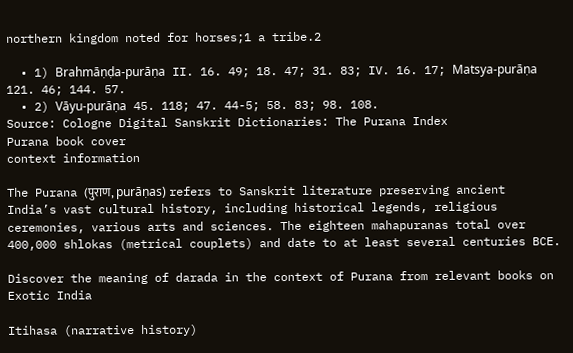northern kingdom noted for horses;1 a tribe.2

  • 1) Brahmāṇḍa-purāṇa II. 16. 49; 18. 47; 31. 83; IV. 16. 17; Matsya-purāṇa 121. 46; 144. 57.
  • 2) Vāyu-purāṇa 45. 118; 47. 44-5; 58. 83; 98. 108.
Source: Cologne Digital Sanskrit Dictionaries: The Purana Index
Purana book cover
context information

The Purana (पुराण, purāṇas) refers to Sanskrit literature preserving ancient India’s vast cultural history, including historical legends, religious ceremonies, various arts and sciences. The eighteen mahapuranas total over 400,000 shlokas (metrical couplets) and date to at least several centuries BCE.

Discover the meaning of darada in the context of Purana from relevant books on Exotic India

Itihasa (narrative history)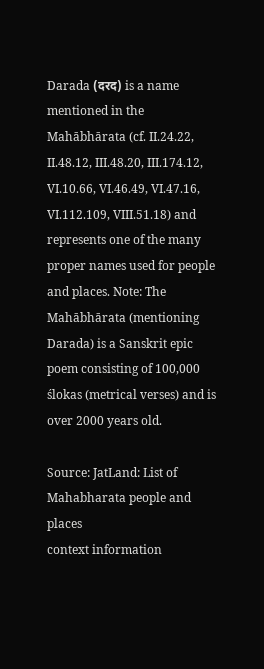Darada (दरद) is a name mentioned in the Mahābhārata (cf. II.24.22, II.48.12, III.48.20, III.174.12, VI.10.66, VI.46.49, VI.47.16, VI.112.109, VIII.51.18) and represents one of the many proper names used for people and places. Note: The Mahābhārata (mentioning Darada) is a Sanskrit epic poem consisting of 100,000 ślokas (metrical verses) and is over 2000 years old.

Source: JatLand: List of Mahabharata people and places
context information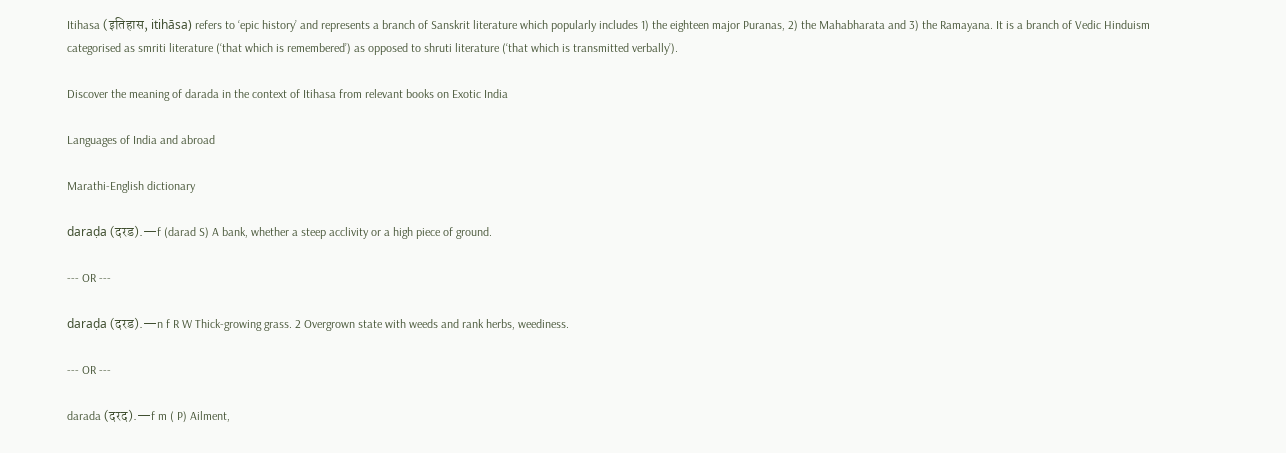Itihasa (इतिहास, itihāsa) refers to ‘epic history’ and represents a branch of Sanskrit literature which popularly includes 1) the eighteen major Puranas, 2) the Mahabharata and 3) the Ramayana. It is a branch of Vedic Hinduism categorised as smriti literature (‘that which is remembered’) as opposed to shruti literature (‘that which is transmitted verbally’).

Discover the meaning of darada in the context of Itihasa from relevant books on Exotic India

Languages of India and abroad

Marathi-English dictionary

daraḍa (दरड).—f (darad S) A bank, whether a steep acclivity or a high piece of ground.

--- OR ---

daraḍa (दरड).—n f R W Thick-growing grass. 2 Overgrown state with weeds and rank herbs, weediness.

--- OR ---

darada (दरद).—f m ( P) Ailment,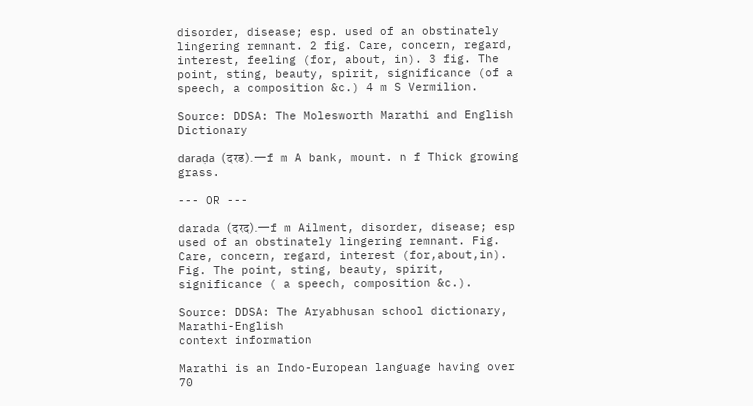disorder, disease; esp. used of an obstinately lingering remnant. 2 fig. Care, concern, regard, interest, feeling (for, about, in). 3 fig. The point, sting, beauty, spirit, significance (of a speech, a composition &c.) 4 m S Vermilion.

Source: DDSA: The Molesworth Marathi and English Dictionary

daraḍa (दरड).—f m A bank, mount. n f Thick growing grass.

--- OR ---

darada (दरद).—f m Ailment, disorder, disease; esp used of an obstinately lingering remnant. Fig. Care, concern, regard, interest (for,about,in). Fig. The point, sting, beauty, spirit, significance ( a speech, composition &c.).

Source: DDSA: The Aryabhusan school dictionary, Marathi-English
context information

Marathi is an Indo-European language having over 70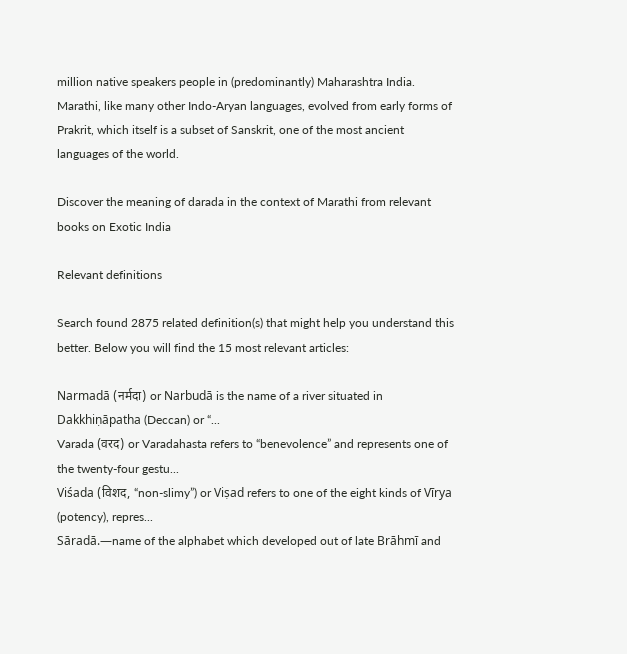million native speakers people in (predominantly) Maharashtra India. Marathi, like many other Indo-Aryan languages, evolved from early forms of Prakrit, which itself is a subset of Sanskrit, one of the most ancient languages of the world.

Discover the meaning of darada in the context of Marathi from relevant books on Exotic India

Relevant definitions

Search found 2875 related definition(s) that might help you understand this better. Below you will find the 15 most relevant articles:

Narmadā (नर्मदा) or Narbudā is the name of a river situated in Dakkhiṇāpatha (Deccan) or “...
Varada (वरद) or Varadahasta refers to “benevolence” and represents one of the twenty-four gestu...
Viśada (विशद, “non-slimy”) or Viṣad refers to one of the eight kinds of Vīrya (potency), repres...
Sāradā.—name of the alphabet which developed out of late Brāhmī and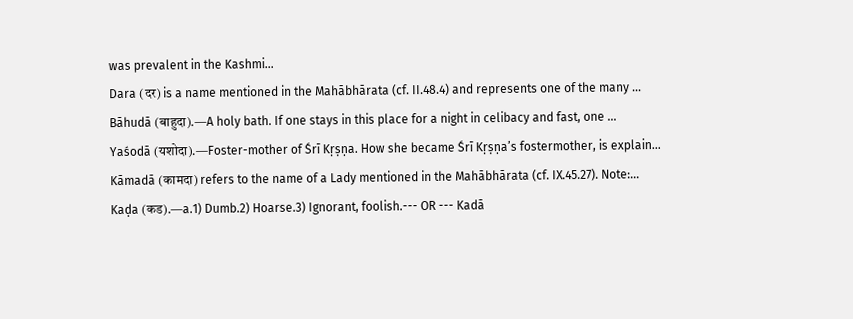was prevalent in the Kashmi...
Dara (दर) is a name mentioned in the Mahābhārata (cf. II.48.4) and represents one of the many ...
Bāhudā (बाहुदा).—A holy bath. If one stays in this place for a night in celibacy and fast, one ...
Yaśodā (यशोदा).—Foster-mother of Śrī Kṛṣṇa. How she became Śrī Kṛṣṇa’s fostermother, is explain...
Kāmadā (कामदा) refers to the name of a Lady mentioned in the Mahābhārata (cf. IX.45.27). Note:...
Kaḍa (कड).—a.1) Dumb.2) Hoarse.3) Ignorant, foolish.--- OR --- Kadā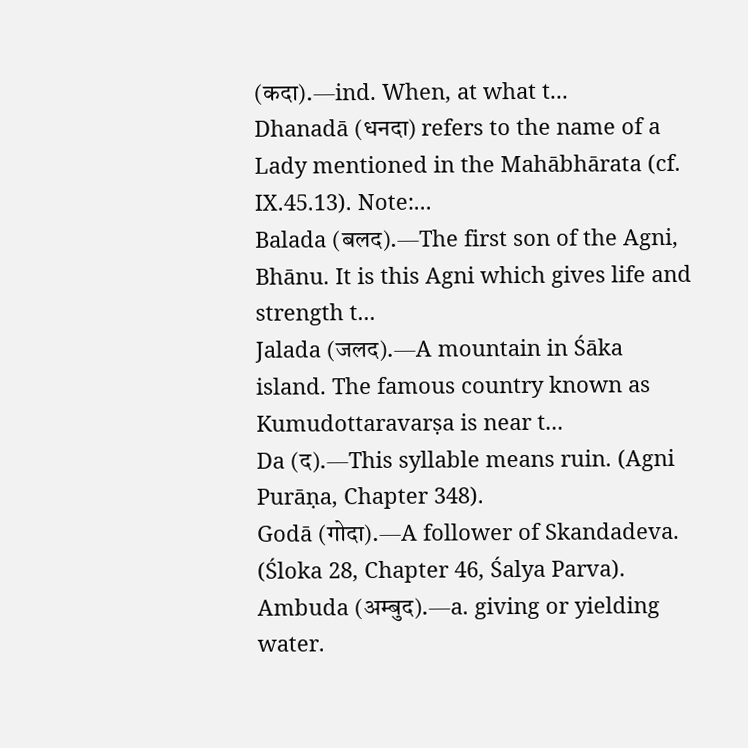(कदा).—ind. When, at what t...
Dhanadā (धनदा) refers to the name of a Lady mentioned in the Mahābhārata (cf. IX.45.13). Note:...
Balada (बलद).—The first son of the Agni, Bhānu. It is this Agni which gives life and strength t...
Jalada (जलद).—A mountain in Śāka island. The famous country known as Kumudottaravarṣa is near t...
Da (द).—This syllable means ruin. (Agni Purāṇa, Chapter 348).
Godā (गोदा).—A follower of Skandadeva. (Śloka 28, Chapter 46, Śalya Parva).
Ambuda (अम्बुद).—a. giving or yielding water.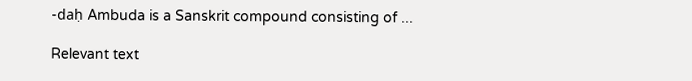-daḥ Ambuda is a Sanskrit compound consisting of ...

Relevant text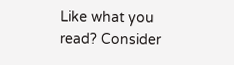Like what you read? Consider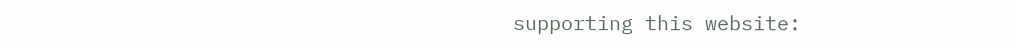supporting this website: